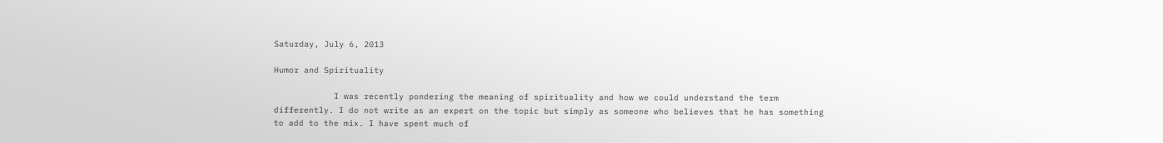Saturday, July 6, 2013

Humor and Spirituality

            I was recently pondering the meaning of spirituality and how we could understand the term differently. I do not write as an expert on the topic but simply as someone who believes that he has something to add to the mix. I have spent much of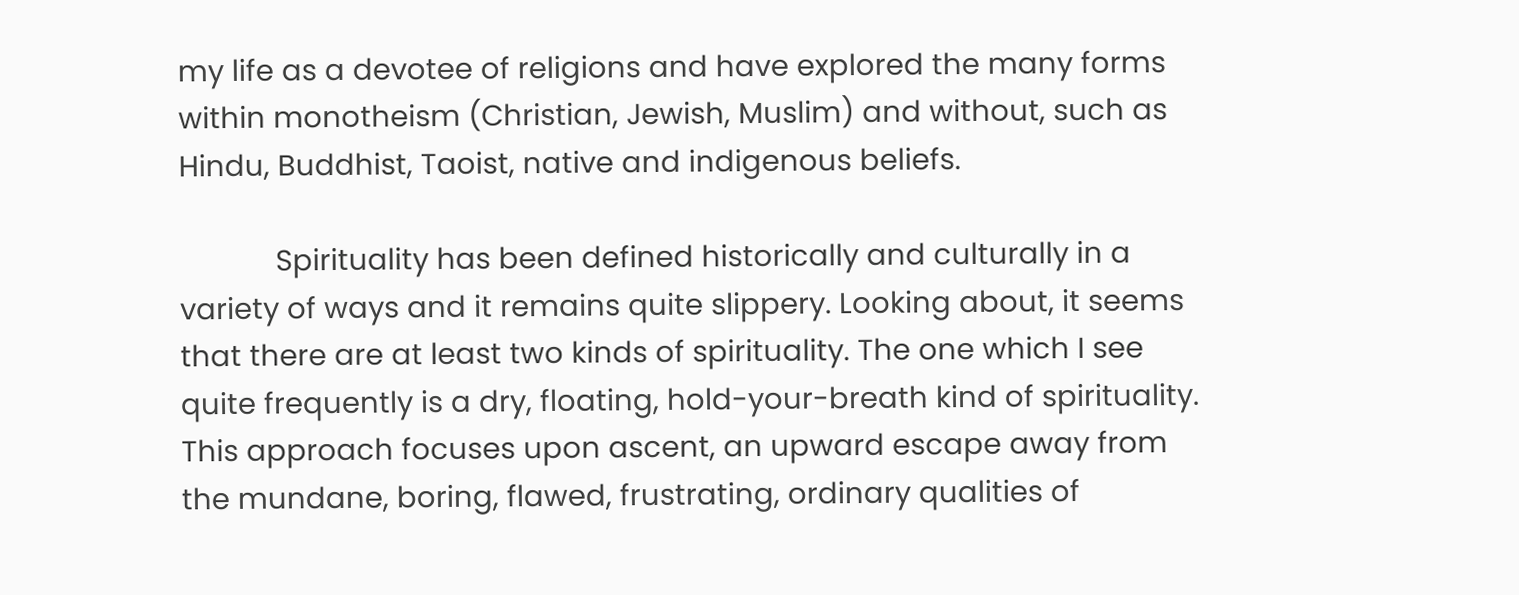my life as a devotee of religions and have explored the many forms within monotheism (Christian, Jewish, Muslim) and without, such as Hindu, Buddhist, Taoist, native and indigenous beliefs.

            Spirituality has been defined historically and culturally in a variety of ways and it remains quite slippery. Looking about, it seems that there are at least two kinds of spirituality. The one which I see quite frequently is a dry, floating, hold-your-breath kind of spirituality. This approach focuses upon ascent, an upward escape away from the mundane, boring, flawed, frustrating, ordinary qualities of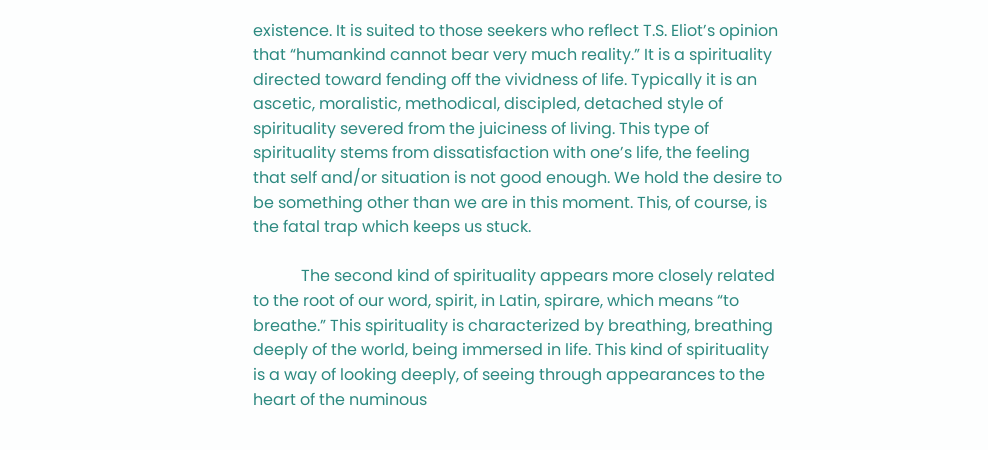existence. It is suited to those seekers who reflect T.S. Eliot’s opinion that “humankind cannot bear very much reality.” It is a spirituality directed toward fending off the vividness of life. Typically it is an ascetic, moralistic, methodical, discipled, detached style of spirituality severed from the juiciness of living. This type of spirituality stems from dissatisfaction with one’s life, the feeling that self and/or situation is not good enough. We hold the desire to be something other than we are in this moment. This, of course, is the fatal trap which keeps us stuck.

            The second kind of spirituality appears more closely related to the root of our word, spirit, in Latin, spirare, which means “to breathe.” This spirituality is characterized by breathing, breathing deeply of the world, being immersed in life. This kind of spirituality is a way of looking deeply, of seeing through appearances to the heart of the numinous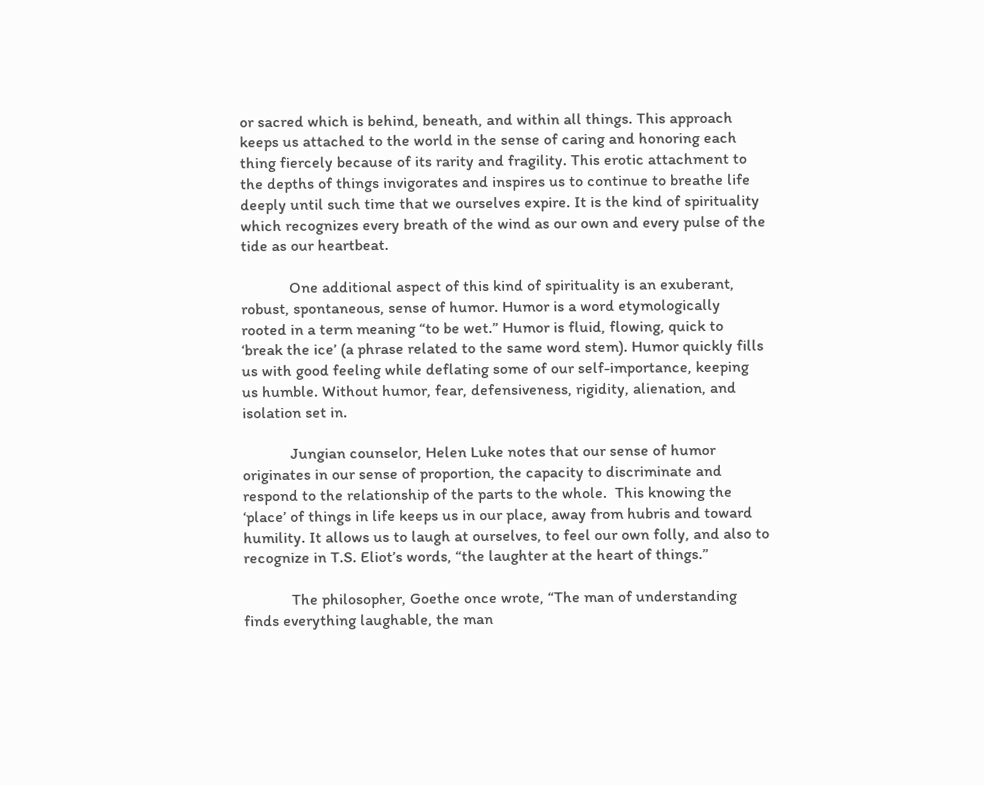or sacred which is behind, beneath, and within all things. This approach keeps us attached to the world in the sense of caring and honoring each thing fiercely because of its rarity and fragility. This erotic attachment to the depths of things invigorates and inspires us to continue to breathe life deeply until such time that we ourselves expire. It is the kind of spirituality which recognizes every breath of the wind as our own and every pulse of the tide as our heartbeat.

            One additional aspect of this kind of spirituality is an exuberant, robust, spontaneous, sense of humor. Humor is a word etymologically rooted in a term meaning “to be wet.” Humor is fluid, flowing, quick to ‘break the ice’ (a phrase related to the same word stem). Humor quickly fills us with good feeling while deflating some of our self-importance, keeping us humble. Without humor, fear, defensiveness, rigidity, alienation, and isolation set in.

            Jungian counselor, Helen Luke notes that our sense of humor originates in our sense of proportion, the capacity to discriminate and respond to the relationship of the parts to the whole.  This knowing the ‘place’ of things in life keeps us in our place, away from hubris and toward humility. It allows us to laugh at ourselves, to feel our own folly, and also to recognize in T.S. Eliot’s words, “the laughter at the heart of things.”

            The philosopher, Goethe once wrote, “The man of understanding finds everything laughable, the man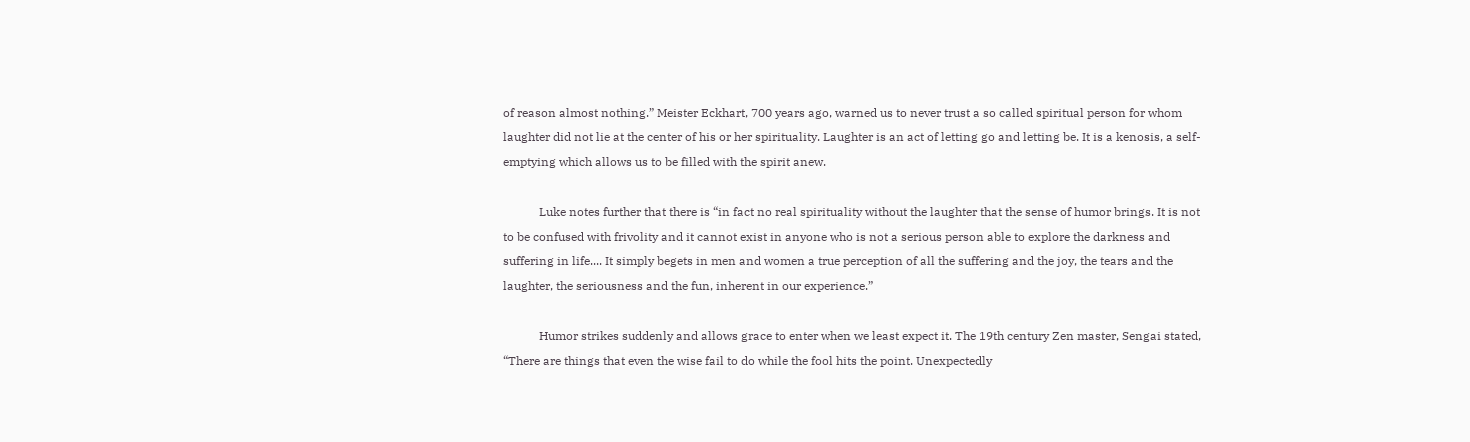of reason almost nothing.” Meister Eckhart, 700 years ago, warned us to never trust a so called spiritual person for whom laughter did not lie at the center of his or her spirituality. Laughter is an act of letting go and letting be. It is a kenosis, a self-emptying which allows us to be filled with the spirit anew.

            Luke notes further that there is “in fact no real spirituality without the laughter that the sense of humor brings. It is not to be confused with frivolity and it cannot exist in anyone who is not a serious person able to explore the darkness and suffering in life.... It simply begets in men and women a true perception of all the suffering and the joy, the tears and the laughter, the seriousness and the fun, inherent in our experience.”

            Humor strikes suddenly and allows grace to enter when we least expect it. The 19th century Zen master, Sengai stated, “There are things that even the wise fail to do while the fool hits the point. Unexpectedly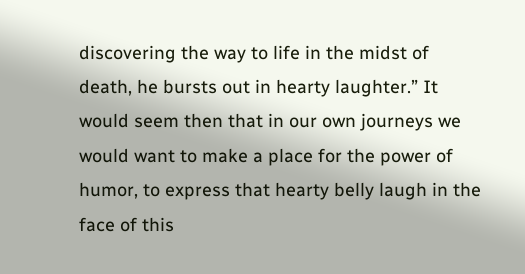discovering the way to life in the midst of death, he bursts out in hearty laughter.” It would seem then that in our own journeys we would want to make a place for the power of humor, to express that hearty belly laugh in the face of this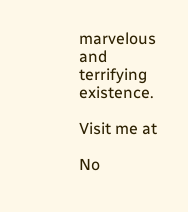marvelous and terrifying existence.

Visit me at

No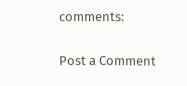comments:

Post a Comment